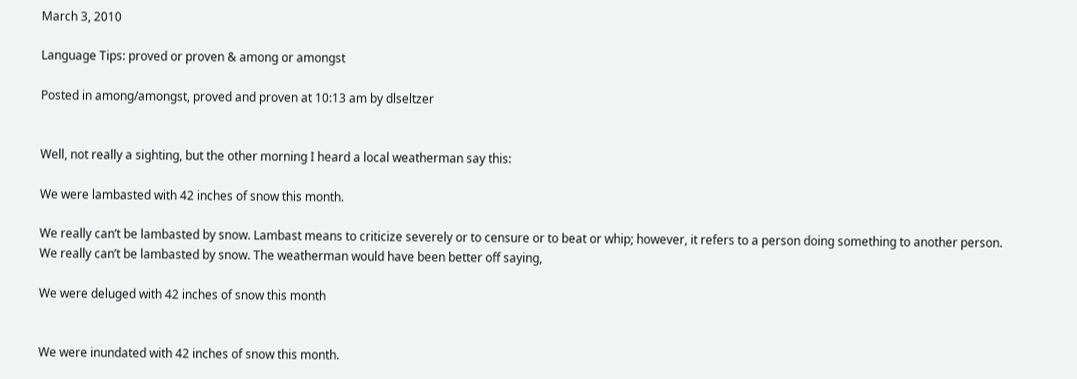March 3, 2010

Language Tips: proved or proven & among or amongst

Posted in among/amongst, proved and proven at 10:13 am by dlseltzer


Well, not really a sighting, but the other morning I heard a local weatherman say this:

We were lambasted with 42 inches of snow this month.

We really can’t be lambasted by snow. Lambast means to criticize severely or to censure or to beat or whip; however, it refers to a person doing something to another person. We really can’t be lambasted by snow. The weatherman would have been better off saying,

We were deluged with 42 inches of snow this month


We were inundated with 42 inches of snow this month.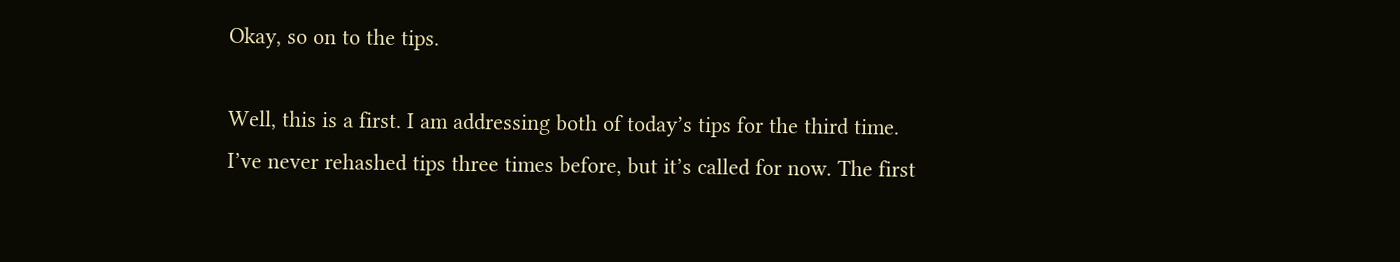Okay, so on to the tips.

Well, this is a first. I am addressing both of today’s tips for the third time. I’ve never rehashed tips three times before, but it’s called for now. The first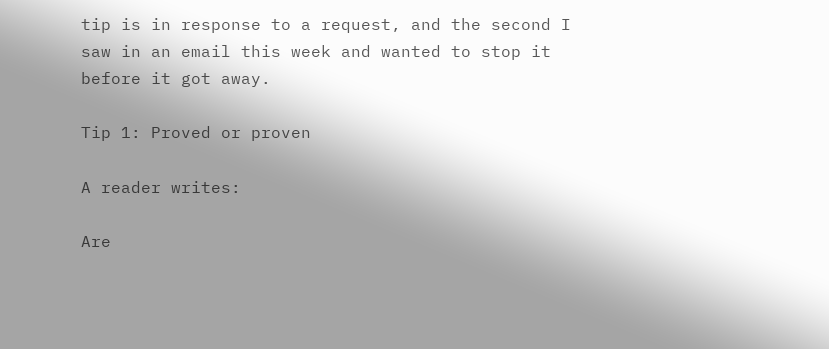tip is in response to a request, and the second I saw in an email this week and wanted to stop it before it got away.

Tip 1: Proved or proven

A reader writes:

Are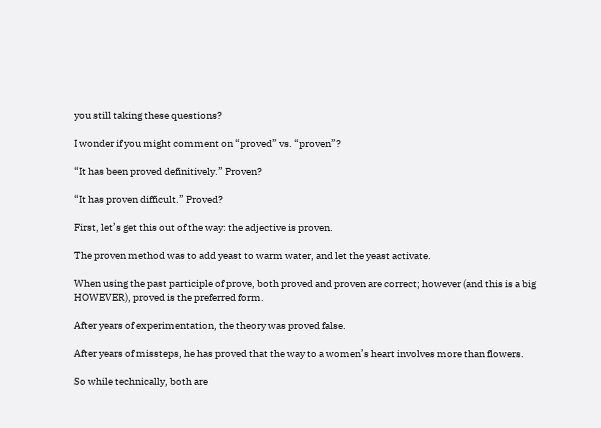you still taking these questions?

I wonder if you might comment on “proved” vs. “proven”?

“It has been proved definitively.” Proven?

“It has proven difficult.” Proved?

First, let’s get this out of the way: the adjective is proven.

The proven method was to add yeast to warm water, and let the yeast activate.

When using the past participle of prove, both proved and proven are correct; however (and this is a big HOWEVER), proved is the preferred form.

After years of experimentation, the theory was proved false.

After years of missteps, he has proved that the way to a women’s heart involves more than flowers.

So while technically, both are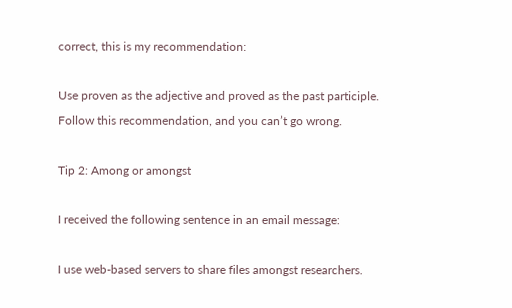correct, this is my recommendation:

Use proven as the adjective and proved as the past participle. Follow this recommendation, and you can’t go wrong.

Tip 2: Among or amongst

I received the following sentence in an email message:

I use web-based servers to share files amongst researchers.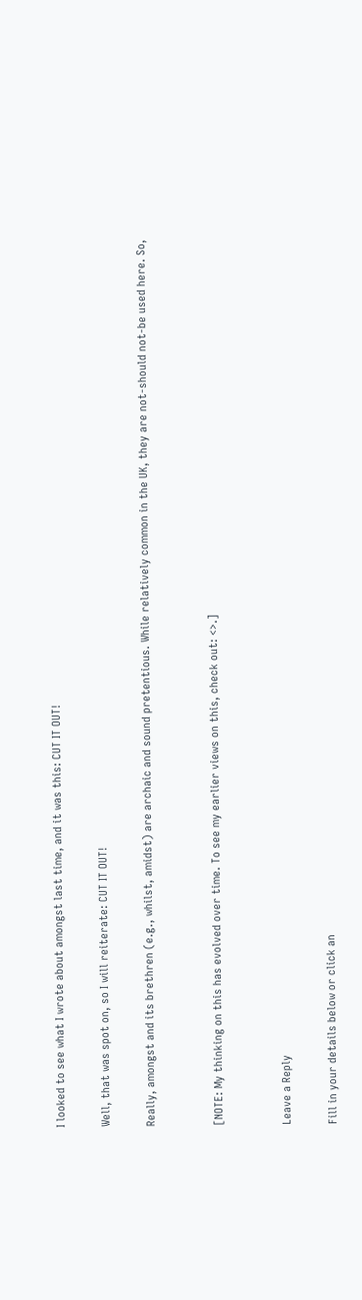I looked to see what I wrote about amongst last time, and it was this: CUT IT OUT!

Well, that was spot on, so I will reiterate: CUT IT OUT!

Really, amongst and its brethren (e.g., whilst, amidst) are archaic and sound pretentious. While relatively common in the UK, they are not-should not-be used here. So,


[NOTE: My thinking on this has evolved over time. To see my earlier views on this, check out: <>.]


Leave a Reply

Fill in your details below or click an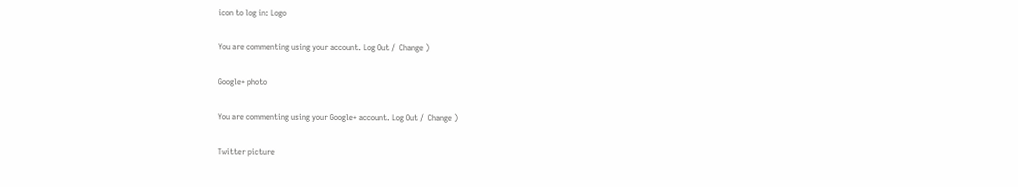icon to log in: Logo

You are commenting using your account. Log Out /  Change )

Google+ photo

You are commenting using your Google+ account. Log Out /  Change )

Twitter picture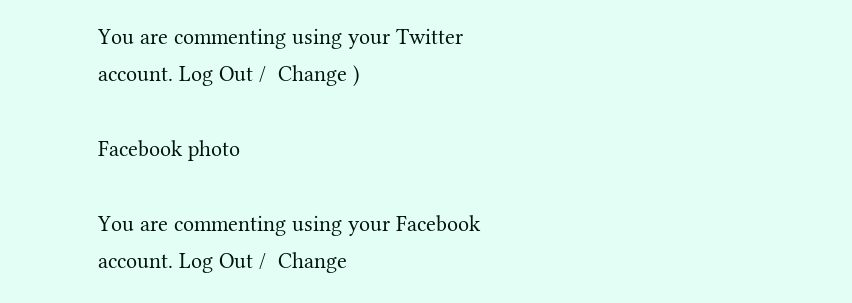You are commenting using your Twitter account. Log Out /  Change )

Facebook photo

You are commenting using your Facebook account. Log Out /  Change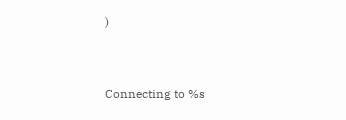)


Connecting to %s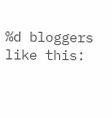%d bloggers like this: